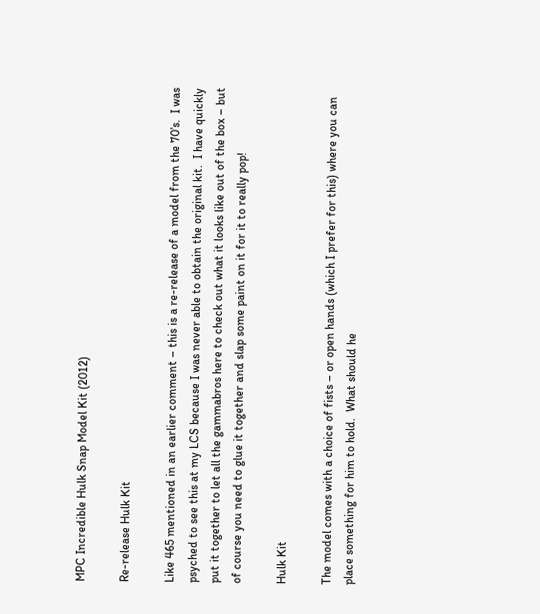MPC Incredible Hulk Snap Model Kit (2012)

Re-release Hulk Kit

Like 465 mentioned in an earlier comment – this is a re-release of a model from the 70’s.  I was psyched to see this at my LCS because I was never able to obtain the original kit.  I have quickly put it together to let all the gammabros here to check out what it looks like out of the box – but of course you need to glue it together and slap some paint on it for it to really pop!

Hulk Kit

The model comes with a choice of fists – or open hands (which I prefer for this) where you can place something for him to hold.  What should he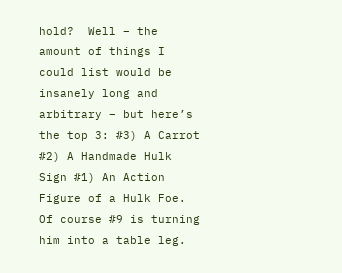hold?  Well – the amount of things I could list would be insanely long and arbitrary – but here’s the top 3: #3) A Carrot #2) A Handmade Hulk Sign #1) An Action Figure of a Hulk Foe.  Of course #9 is turning him into a table leg.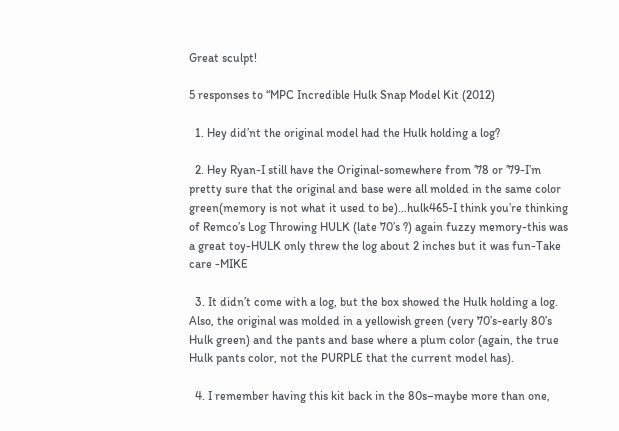Great sculpt!

5 responses to “MPC Incredible Hulk Snap Model Kit (2012)

  1. Hey did’nt the original model had the Hulk holding a log?

  2. Hey Ryan-I still have the Original-somewhere from ’78 or ’79-I’m pretty sure that the original and base were all molded in the same color green(memory is not what it used to be)…hulk465-I think you’re thinking of Remco’s Log Throwing HULK (late 70’s ?) again fuzzy memory-this was a great toy-HULK only threw the log about 2 inches but it was fun-Take care -MIKE

  3. It didn’t come with a log, but the box showed the Hulk holding a log. Also, the original was molded in a yellowish green (very 70’s-early 80’s Hulk green) and the pants and base where a plum color (again, the true Hulk pants color, not the PURPLE that the current model has).

  4. I remember having this kit back in the 80s–maybe more than one,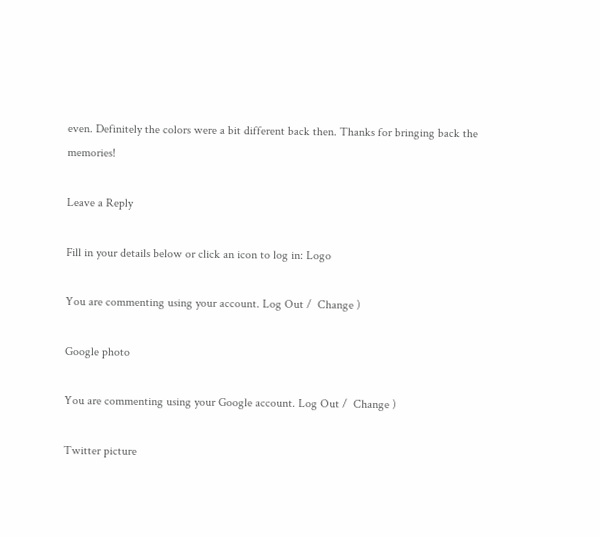even. Definitely the colors were a bit different back then. Thanks for bringing back the memories!

Leave a Reply

Fill in your details below or click an icon to log in: Logo

You are commenting using your account. Log Out /  Change )

Google photo

You are commenting using your Google account. Log Out /  Change )

Twitter picture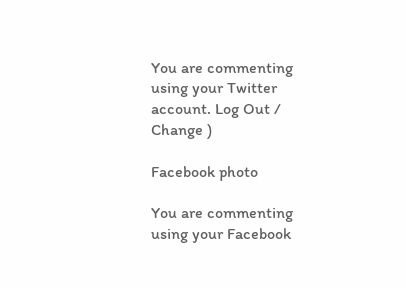You are commenting using your Twitter account. Log Out /  Change )

Facebook photo

You are commenting using your Facebook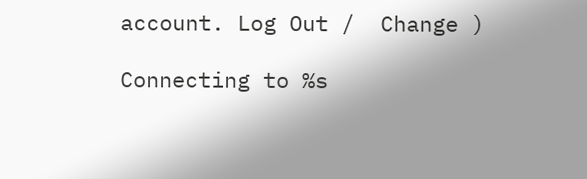account. Log Out /  Change )

Connecting to %s